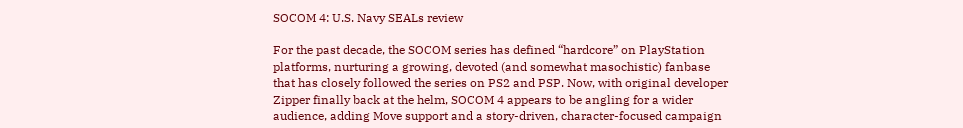SOCOM 4: U.S. Navy SEALs review

For the past decade, the SOCOM series has defined “hardcore” on PlayStation platforms, nurturing a growing, devoted (and somewhat masochistic) fanbase that has closely followed the series on PS2 and PSP. Now, with original developer Zipper finally back at the helm, SOCOM 4 appears to be angling for a wider audience, adding Move support and a story-driven, character-focused campaign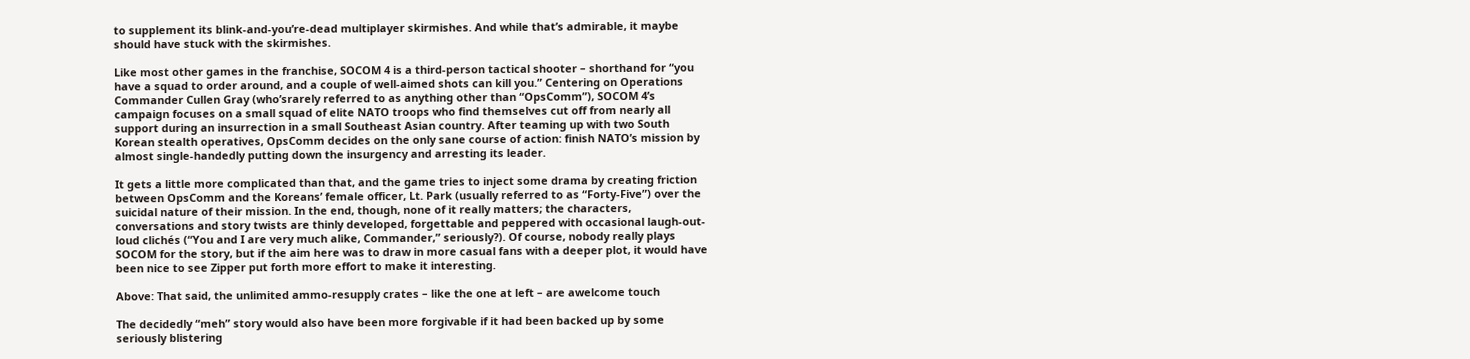to supplement its blink-and-you’re-dead multiplayer skirmishes. And while that’s admirable, it maybe should have stuck with the skirmishes.

Like most other games in the franchise, SOCOM 4 is a third-person tactical shooter – shorthand for “you have a squad to order around, and a couple of well-aimed shots can kill you.” Centering on Operations Commander Cullen Gray (who’srarely referred to as anything other than “OpsComm”), SOCOM 4’s campaign focuses on a small squad of elite NATO troops who find themselves cut off from nearly all support during an insurrection in a small Southeast Asian country. After teaming up with two South Korean stealth operatives, OpsComm decides on the only sane course of action: finish NATO’s mission by almost single-handedly putting down the insurgency and arresting its leader.

It gets a little more complicated than that, and the game tries to inject some drama by creating friction between OpsComm and the Koreans’ female officer, Lt. Park (usually referred to as “Forty-Five”) over the suicidal nature of their mission. In the end, though, none of it really matters; the characters, conversations and story twists are thinly developed, forgettable and peppered with occasional laugh-out-loud clichés (“You and I are very much alike, Commander,” seriously?). Of course, nobody really plays SOCOM for the story, but if the aim here was to draw in more casual fans with a deeper plot, it would have been nice to see Zipper put forth more effort to make it interesting.

Above: That said, the unlimited ammo-resupply crates – like the one at left – are awelcome touch

The decidedly “meh” story would also have been more forgivable if it had been backed up by some seriously blistering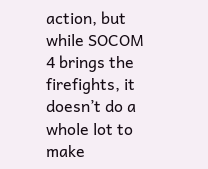action, but while SOCOM 4 brings the firefights, it doesn’t do a whole lot to make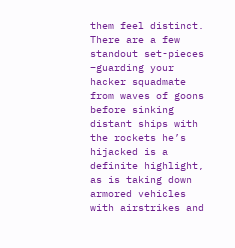them feel distinct. There are a few standout set-pieces –guarding your hacker squadmate from waves of goons before sinking distant ships with the rockets he’s hijacked is a definite highlight, as is taking down armored vehicles with airstrikes and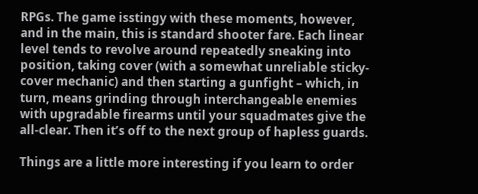RPGs. The game isstingy with these moments, however, and in the main, this is standard shooter fare. Each linear level tends to revolve around repeatedly sneaking into position, taking cover (with a somewhat unreliable sticky-cover mechanic) and then starting a gunfight – which, in turn, means grinding through interchangeable enemies with upgradable firearms until your squadmates give the all-clear. Then it’s off to the next group of hapless guards.

Things are a little more interesting if you learn to order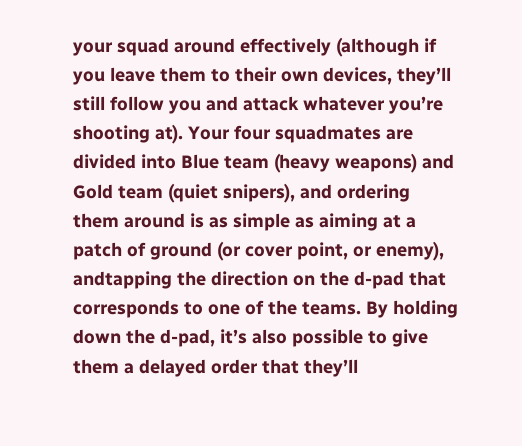your squad around effectively (although if you leave them to their own devices, they’ll still follow you and attack whatever you’re shooting at). Your four squadmates are divided into Blue team (heavy weapons) and Gold team (quiet snipers), and ordering them around is as simple as aiming at a patch of ground (or cover point, or enemy), andtapping the direction on the d-pad that corresponds to one of the teams. By holding down the d-pad, it’s also possible to give them a delayed order that they’ll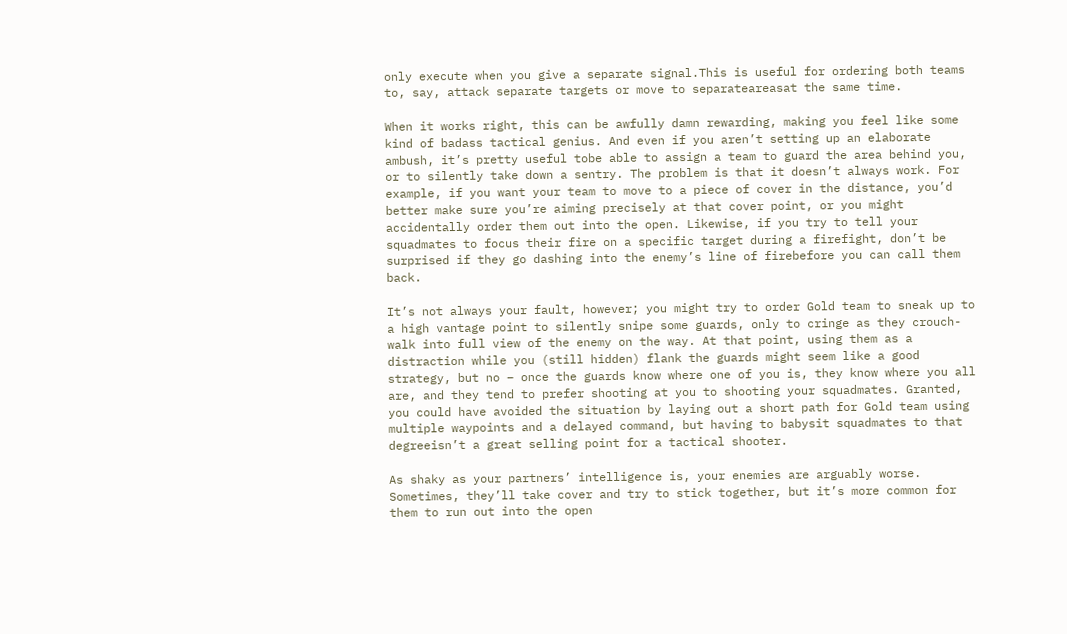only execute when you give a separate signal.This is useful for ordering both teams to, say, attack separate targets or move to separateareasat the same time.

When it works right, this can be awfully damn rewarding, making you feel like some kind of badass tactical genius. And even if you aren’t setting up an elaborate ambush, it’s pretty useful tobe able to assign a team to guard the area behind you, or to silently take down a sentry. The problem is that it doesn’t always work. For example, if you want your team to move to a piece of cover in the distance, you’d better make sure you’re aiming precisely at that cover point, or you might accidentally order them out into the open. Likewise, if you try to tell your squadmates to focus their fire on a specific target during a firefight, don’t be surprised if they go dashing into the enemy’s line of firebefore you can call them back.

It’s not always your fault, however; you might try to order Gold team to sneak up to a high vantage point to silently snipe some guards, only to cringe as they crouch-walk into full view of the enemy on the way. At that point, using them as a distraction while you (still hidden) flank the guards might seem like a good strategy, but no – once the guards know where one of you is, they know where you all are, and they tend to prefer shooting at you to shooting your squadmates. Granted, you could have avoided the situation by laying out a short path for Gold team using multiple waypoints and a delayed command, but having to babysit squadmates to that degreeisn’t a great selling point for a tactical shooter.

As shaky as your partners’ intelligence is, your enemies are arguably worse. Sometimes, they’ll take cover and try to stick together, but it’s more common for them to run out into the open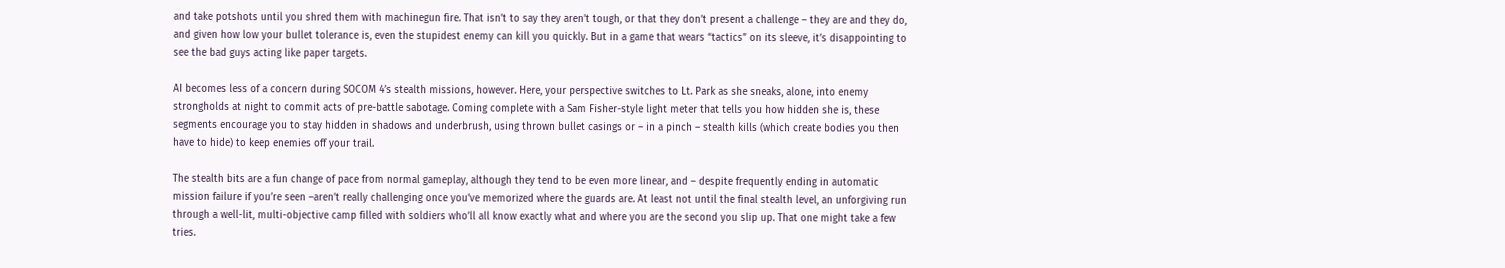and take potshots until you shred them with machinegun fire. That isn’t to say they aren’t tough, or that they don’t present a challenge – they are and they do, and given how low your bullet tolerance is, even the stupidest enemy can kill you quickly. But in a game that wears “tactics” on its sleeve, it’s disappointing to see the bad guys acting like paper targets.

AI becomes less of a concern during SOCOM 4’s stealth missions, however. Here, your perspective switches to Lt. Park as she sneaks, alone, into enemy strongholds at night to commit acts of pre-battle sabotage. Coming complete with a Sam Fisher-style light meter that tells you how hidden she is, these segments encourage you to stay hidden in shadows and underbrush, using thrown bullet casings or – in a pinch – stealth kills (which create bodies you then have to hide) to keep enemies off your trail.

The stealth bits are a fun change of pace from normal gameplay, although they tend to be even more linear, and – despite frequently ending in automatic mission failure if you’re seen –aren’t really challenging once you’ve memorized where the guards are. At least not until the final stealth level, an unforgiving run through a well-lit, multi-objective camp filled with soldiers who’ll all know exactly what and where you are the second you slip up. That one might take a few tries.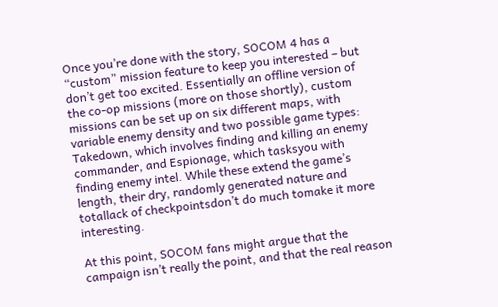Once you’re done with the story, SOCOM 4 has a “custom” mission feature to keep you interested – but don’t get too excited. Essentially an offline version of the co-op missions (more on those shortly), custom missions can be set up on six different maps, with variable enemy density and two possible game types: Takedown, which involves finding and killing an enemy commander, and Espionage, which tasksyou with finding enemy intel. While these extend the game’s length, their dry, randomly generated nature and totallack of checkpointsdon’t do much tomake it more interesting.

At this point, SOCOM fans might argue that the campaign isn’t really the point, and that the real reason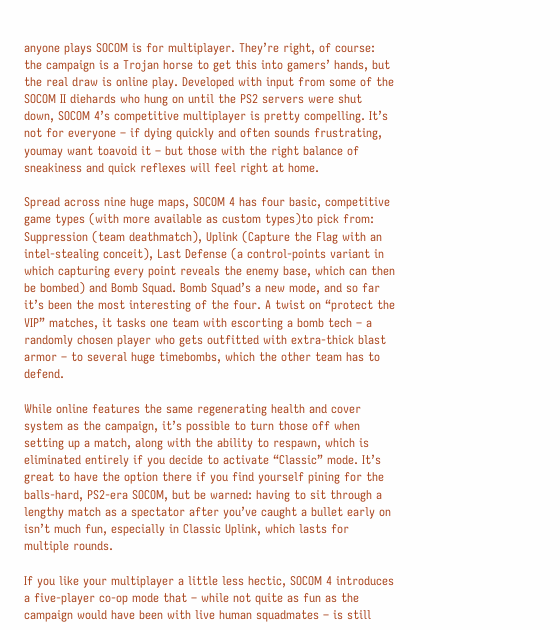anyone plays SOCOM is for multiplayer. They’re right, of course: the campaign is a Trojan horse to get this into gamers’ hands, but the real draw is online play. Developed with input from some of the SOCOM II diehards who hung on until the PS2 servers were shut down, SOCOM 4’s competitive multiplayer is pretty compelling. It’s not for everyone – if dying quickly and often sounds frustrating, youmay want toavoid it – but those with the right balance of sneakiness and quick reflexes will feel right at home.

Spread across nine huge maps, SOCOM 4 has four basic, competitive game types (with more available as custom types)to pick from: Suppression (team deathmatch), Uplink (Capture the Flag with an intel-stealing conceit), Last Defense (a control-points variant in which capturing every point reveals the enemy base, which can then be bombed) and Bomb Squad. Bomb Squad’s a new mode, and so far it’s been the most interesting of the four. A twist on “protect the VIP” matches, it tasks one team with escorting a bomb tech – a randomly chosen player who gets outfitted with extra-thick blast armor – to several huge timebombs, which the other team has to defend.

While online features the same regenerating health and cover system as the campaign, it’s possible to turn those off when setting up a match, along with the ability to respawn, which is eliminated entirely if you decide to activate “Classic” mode. It’s great to have the option there if you find yourself pining for the balls-hard, PS2-era SOCOM, but be warned: having to sit through a lengthy match as a spectator after you’ve caught a bullet early on isn’t much fun, especially in Classic Uplink, which lasts for multiple rounds.

If you like your multiplayer a little less hectic, SOCOM 4 introduces a five-player co-op mode that – while not quite as fun as the campaign would have been with live human squadmates – is still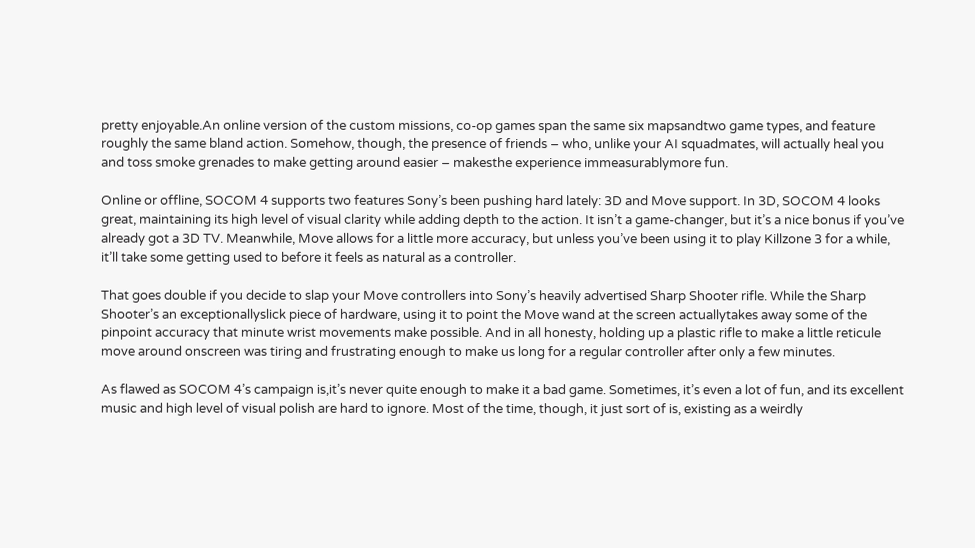pretty enjoyable.An online version of the custom missions, co-op games span the same six mapsandtwo game types, and feature roughly the same bland action. Somehow, though, the presence of friends – who, unlike your AI squadmates, will actually heal you and toss smoke grenades to make getting around easier – makesthe experience immeasurablymore fun.

Online or offline, SOCOM 4 supports two features Sony’s been pushing hard lately: 3D and Move support. In 3D, SOCOM 4 looks great, maintaining its high level of visual clarity while adding depth to the action. It isn’t a game-changer, but it’s a nice bonus if you’ve already got a 3D TV. Meanwhile, Move allows for a little more accuracy, but unless you’ve been using it to play Killzone 3 for a while, it’ll take some getting used to before it feels as natural as a controller.

That goes double if you decide to slap your Move controllers into Sony’s heavily advertised Sharp Shooter rifle. While the Sharp Shooter’s an exceptionallyslick piece of hardware, using it to point the Move wand at the screen actuallytakes away some of the pinpoint accuracy that minute wrist movements make possible. And in all honesty, holding up a plastic rifle to make a little reticule move around onscreen was tiring and frustrating enough to make us long for a regular controller after only a few minutes.

As flawed as SOCOM 4’s campaign is,it’s never quite enough to make it a bad game. Sometimes, it’s even a lot of fun, and its excellent music and high level of visual polish are hard to ignore. Most of the time, though, it just sort of is, existing as a weirdly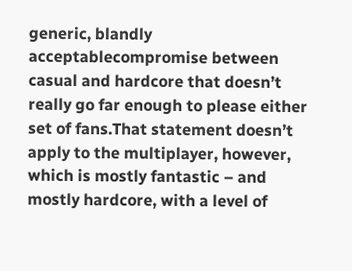generic, blandly acceptablecompromise between casual and hardcore that doesn’t really go far enough to please either set of fans.That statement doesn’t apply to the multiplayer, however, which is mostly fantastic – and mostly hardcore, with a level of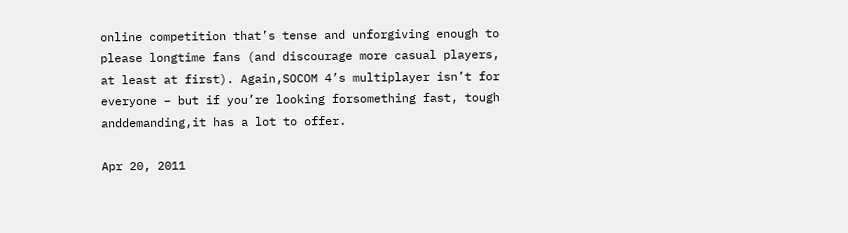online competition that’s tense and unforgiving enough to please longtime fans (and discourage more casual players, at least at first). Again,SOCOM 4’s multiplayer isn’t for everyone – but if you’re looking forsomething fast, tough anddemanding,it has a lot to offer.

Apr 20, 2011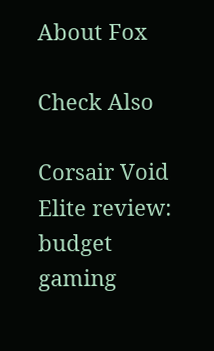About Fox

Check Also

Corsair Void Elite review: budget gaming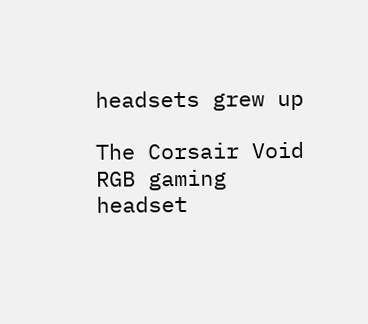headsets grew up

The Corsair Void RGB gaming headset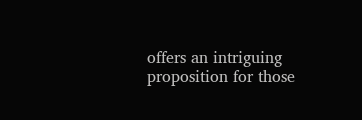offers an intriguing proposition for those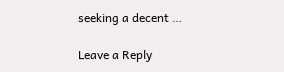seeking a decent …

Leave a Reply